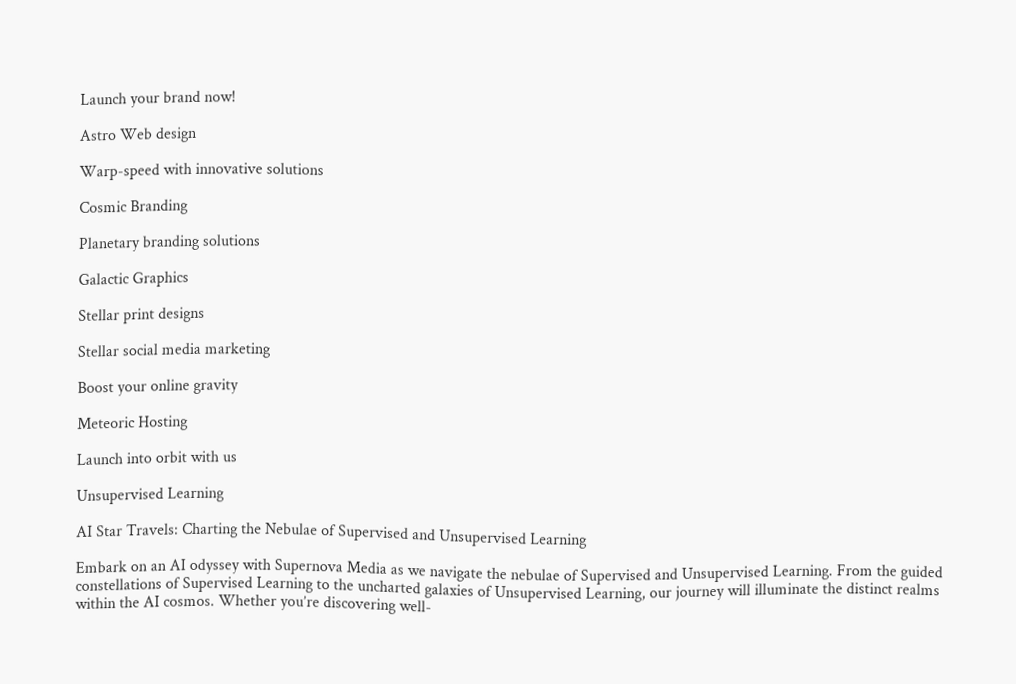Launch your brand now!

Astro Web design

Warp-speed with innovative solutions

Cosmic Branding

Planetary branding solutions

Galactic Graphics

Stellar print designs

Stellar social media marketing

Boost your online gravity

Meteoric Hosting

Launch into orbit with us

Unsupervised Learning

AI Star Travels: Charting the Nebulae of Supervised and Unsupervised Learning

Embark on an AI odyssey with Supernova Media as we navigate the nebulae of Supervised and Unsupervised Learning. From the guided constellations of Supervised Learning to the uncharted galaxies of Unsupervised Learning, our journey will illuminate the distinct realms within the AI cosmos. Whether you’re discovering well-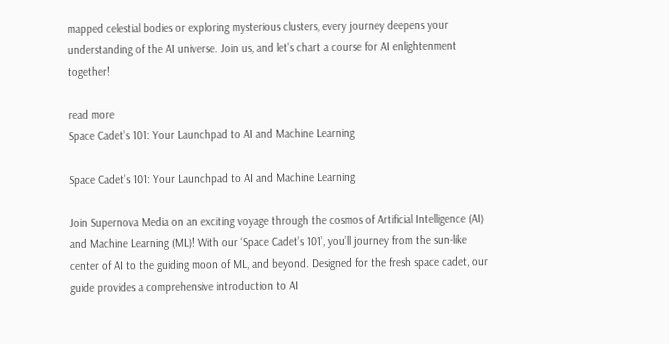mapped celestial bodies or exploring mysterious clusters, every journey deepens your understanding of the AI universe. Join us, and let’s chart a course for AI enlightenment together!

read more
Space Cadet’s 101: Your Launchpad to AI and Machine Learning

Space Cadet’s 101: Your Launchpad to AI and Machine Learning

Join Supernova Media on an exciting voyage through the cosmos of Artificial Intelligence (AI) and Machine Learning (ML)! With our ‘Space Cadet’s 101’, you’ll journey from the sun-like center of AI to the guiding moon of ML, and beyond. Designed for the fresh space cadet, our guide provides a comprehensive introduction to AI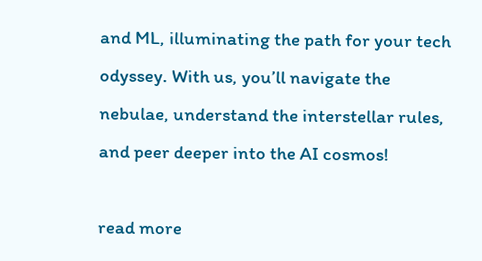and ML, illuminating the path for your tech odyssey. With us, you’ll navigate the nebulae, understand the interstellar rules, and peer deeper into the AI cosmos!

read more